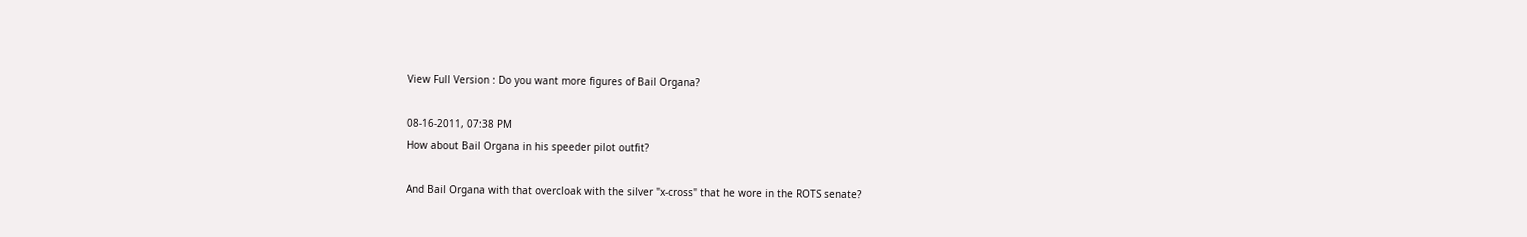View Full Version : Do you want more figures of Bail Organa?

08-16-2011, 07:38 PM
How about Bail Organa in his speeder pilot outfit?

And Bail Organa with that overcloak with the silver "x-cross" that he wore in the ROTS senate?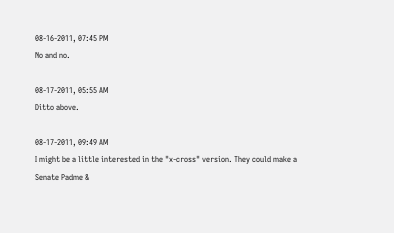08-16-2011, 07:45 PM
No and no.

08-17-2011, 05:55 AM
Ditto above.

08-17-2011, 09:49 AM
I might be a little interested in the "x-cross" version. They could make a Senate Padme &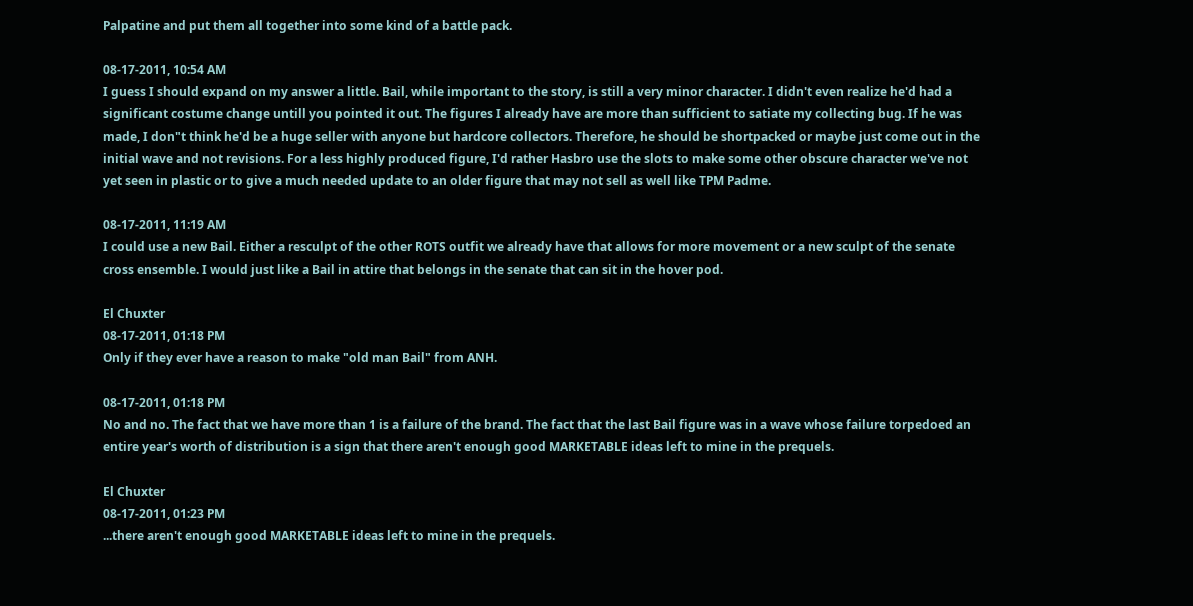Palpatine and put them all together into some kind of a battle pack.

08-17-2011, 10:54 AM
I guess I should expand on my answer a little. Bail, while important to the story, is still a very minor character. I didn't even realize he'd had a significant costume change untill you pointed it out. The figures I already have are more than sufficient to satiate my collecting bug. If he was made, I don"t think he'd be a huge seller with anyone but hardcore collectors. Therefore, he should be shortpacked or maybe just come out in the initial wave and not revisions. For a less highly produced figure, I'd rather Hasbro use the slots to make some other obscure character we've not yet seen in plastic or to give a much needed update to an older figure that may not sell as well like TPM Padme.

08-17-2011, 11:19 AM
I could use a new Bail. Either a resculpt of the other ROTS outfit we already have that allows for more movement or a new sculpt of the senate cross ensemble. I would just like a Bail in attire that belongs in the senate that can sit in the hover pod.

El Chuxter
08-17-2011, 01:18 PM
Only if they ever have a reason to make "old man Bail" from ANH.

08-17-2011, 01:18 PM
No and no. The fact that we have more than 1 is a failure of the brand. The fact that the last Bail figure was in a wave whose failure torpedoed an entire year's worth of distribution is a sign that there aren't enough good MARKETABLE ideas left to mine in the prequels.

El Chuxter
08-17-2011, 01:23 PM
...there aren't enough good MARKETABLE ideas left to mine in the prequels.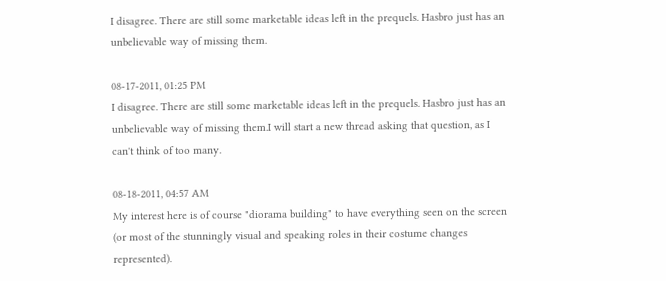I disagree. There are still some marketable ideas left in the prequels. Hasbro just has an unbelievable way of missing them.

08-17-2011, 01:25 PM
I disagree. There are still some marketable ideas left in the prequels. Hasbro just has an unbelievable way of missing them.I will start a new thread asking that question, as I can't think of too many.

08-18-2011, 04:57 AM
My interest here is of course "diorama building" to have everything seen on the screen (or most of the stunningly visual and speaking roles in their costume changes represented).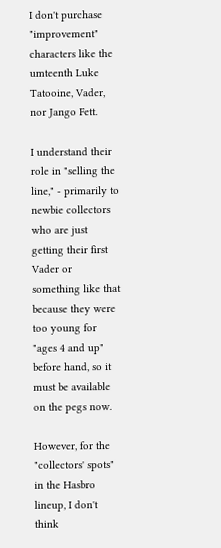I don't purchase "improvement" characters like the umteenth Luke Tatooine, Vader, nor Jango Fett.

I understand their role in "selling the line," - primarily to newbie collectors who are just getting their first Vader or something like that because they were too young for "ages 4 and up" before hand, so it must be available on the pegs now.

However, for the "collectors' spots" in the Hasbro lineup, I don't think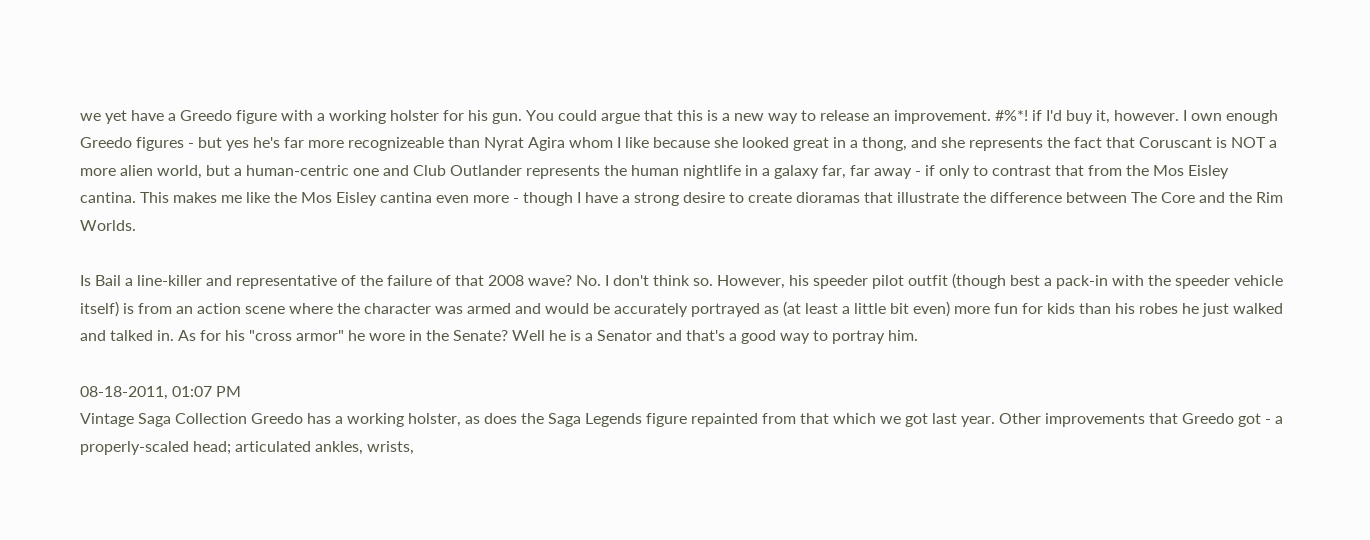we yet have a Greedo figure with a working holster for his gun. You could argue that this is a new way to release an improvement. #%*! if I'd buy it, however. I own enough Greedo figures - but yes he's far more recognizeable than Nyrat Agira whom I like because she looked great in a thong, and she represents the fact that Coruscant is NOT a more alien world, but a human-centric one and Club Outlander represents the human nightlife in a galaxy far, far away - if only to contrast that from the Mos Eisley cantina. This makes me like the Mos Eisley cantina even more - though I have a strong desire to create dioramas that illustrate the difference between The Core and the Rim Worlds.

Is Bail a line-killer and representative of the failure of that 2008 wave? No. I don't think so. However, his speeder pilot outfit (though best a pack-in with the speeder vehicle itself) is from an action scene where the character was armed and would be accurately portrayed as (at least a little bit even) more fun for kids than his robes he just walked and talked in. As for his "cross armor" he wore in the Senate? Well he is a Senator and that's a good way to portray him.

08-18-2011, 01:07 PM
Vintage Saga Collection Greedo has a working holster, as does the Saga Legends figure repainted from that which we got last year. Other improvements that Greedo got - a properly-scaled head; articulated ankles, wrists,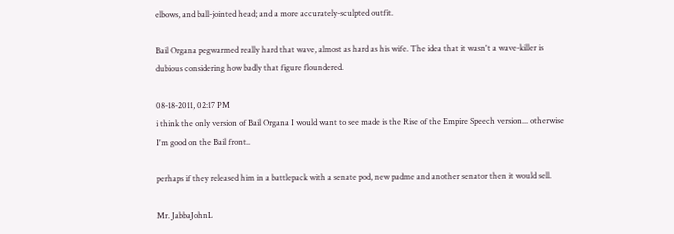elbows, and ball-jointed head; and a more accurately-sculpted outfit.

Bail Organa pegwarmed really hard that wave, almost as hard as his wife. The idea that it wasn't a wave-killer is dubious considering how badly that figure floundered.

08-18-2011, 02:17 PM
i think the only version of Bail Organa I would want to see made is the Rise of the Empire Speech version... otherwise I'm good on the Bail front..

perhaps if they released him in a battlepack with a senate pod, new padme and another senator then it would sell.

Mr. JabbaJohnL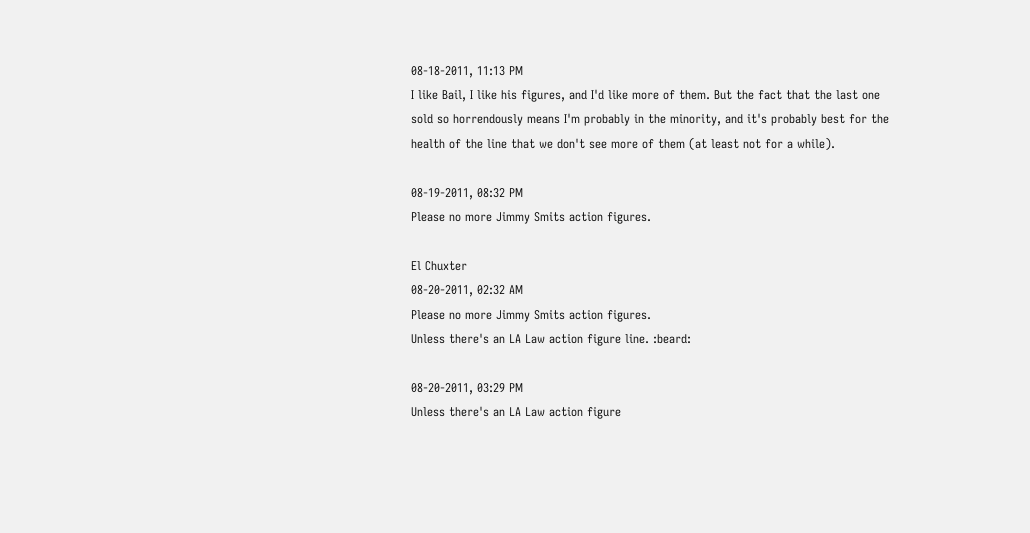08-18-2011, 11:13 PM
I like Bail, I like his figures, and I'd like more of them. But the fact that the last one sold so horrendously means I'm probably in the minority, and it's probably best for the health of the line that we don't see more of them (at least not for a while).

08-19-2011, 08:32 PM
Please no more Jimmy Smits action figures.

El Chuxter
08-20-2011, 02:32 AM
Please no more Jimmy Smits action figures.
Unless there's an LA Law action figure line. :beard:

08-20-2011, 03:29 PM
Unless there's an LA Law action figure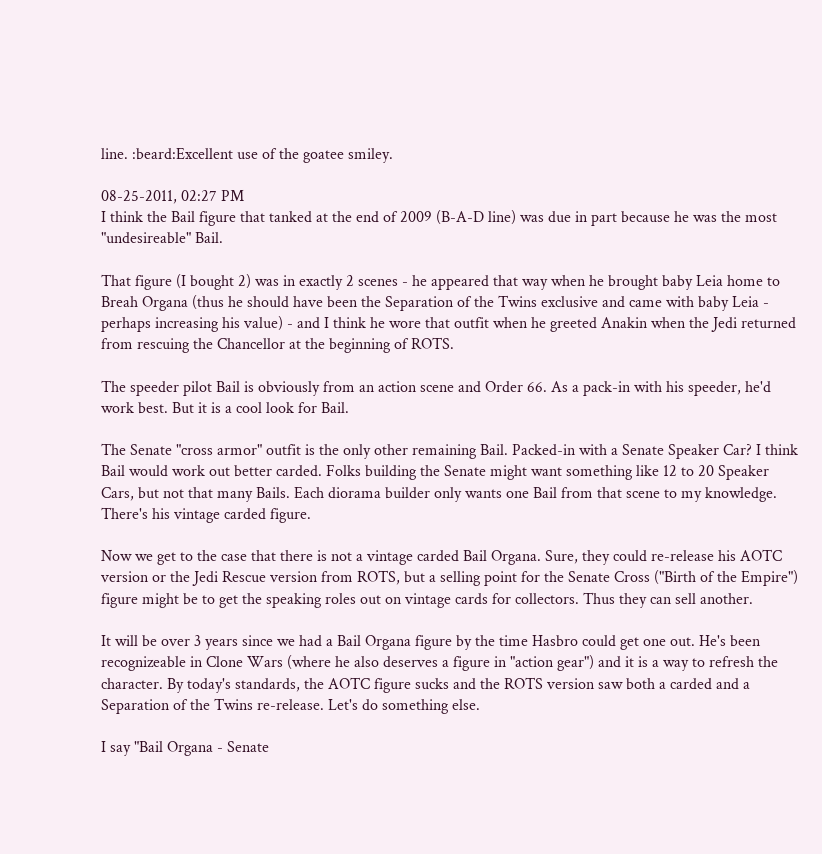line. :beard:Excellent use of the goatee smiley.

08-25-2011, 02:27 PM
I think the Bail figure that tanked at the end of 2009 (B-A-D line) was due in part because he was the most "undesireable" Bail.

That figure (I bought 2) was in exactly 2 scenes - he appeared that way when he brought baby Leia home to Breah Organa (thus he should have been the Separation of the Twins exclusive and came with baby Leia - perhaps increasing his value) - and I think he wore that outfit when he greeted Anakin when the Jedi returned from rescuing the Chancellor at the beginning of ROTS.

The speeder pilot Bail is obviously from an action scene and Order 66. As a pack-in with his speeder, he'd work best. But it is a cool look for Bail.

The Senate "cross armor" outfit is the only other remaining Bail. Packed-in with a Senate Speaker Car? I think Bail would work out better carded. Folks building the Senate might want something like 12 to 20 Speaker Cars, but not that many Bails. Each diorama builder only wants one Bail from that scene to my knowledge. There's his vintage carded figure.

Now we get to the case that there is not a vintage carded Bail Organa. Sure, they could re-release his AOTC version or the Jedi Rescue version from ROTS, but a selling point for the Senate Cross ("Birth of the Empire") figure might be to get the speaking roles out on vintage cards for collectors. Thus they can sell another.

It will be over 3 years since we had a Bail Organa figure by the time Hasbro could get one out. He's been recognizeable in Clone Wars (where he also deserves a figure in "action gear") and it is a way to refresh the character. By today's standards, the AOTC figure sucks and the ROTS version saw both a carded and a Separation of the Twins re-release. Let's do something else.

I say "Bail Organa - Senate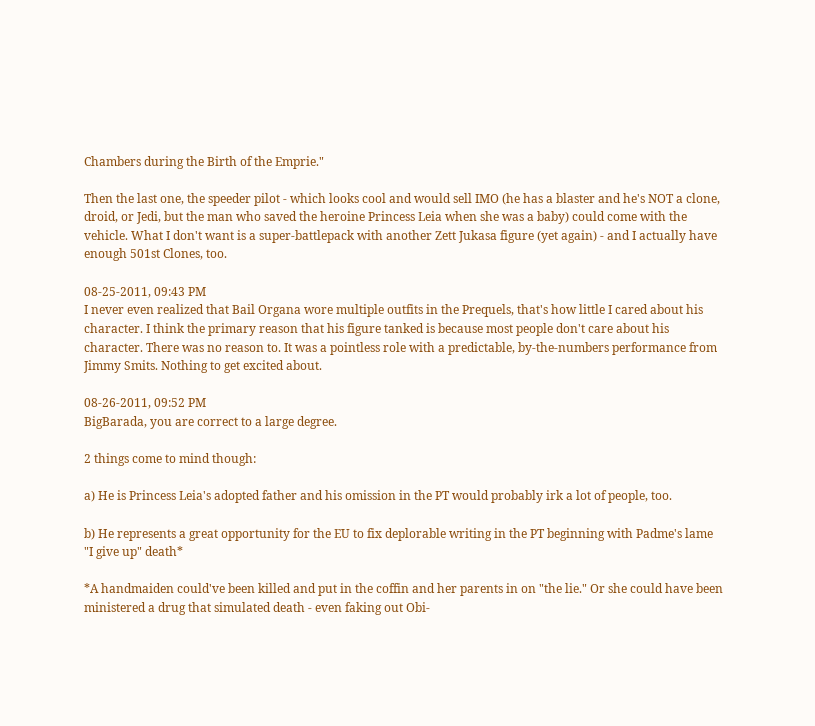Chambers during the Birth of the Emprie."

Then the last one, the speeder pilot - which looks cool and would sell IMO (he has a blaster and he's NOT a clone, droid, or Jedi, but the man who saved the heroine Princess Leia when she was a baby) could come with the vehicle. What I don't want is a super-battlepack with another Zett Jukasa figure (yet again) - and I actually have enough 501st Clones, too.

08-25-2011, 09:43 PM
I never even realized that Bail Organa wore multiple outfits in the Prequels, that's how little I cared about his character. I think the primary reason that his figure tanked is because most people don't care about his character. There was no reason to. It was a pointless role with a predictable, by-the-numbers performance from Jimmy Smits. Nothing to get excited about.

08-26-2011, 09:52 PM
BigBarada, you are correct to a large degree.

2 things come to mind though:

a) He is Princess Leia's adopted father and his omission in the PT would probably irk a lot of people, too.

b) He represents a great opportunity for the EU to fix deplorable writing in the PT beginning with Padme's lame "I give up" death*

*A handmaiden could've been killed and put in the coffin and her parents in on "the lie." Or she could have been ministered a drug that simulated death - even faking out Obi-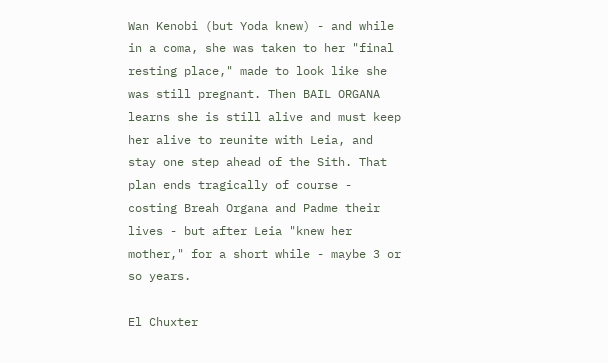Wan Kenobi (but Yoda knew) - and while in a coma, she was taken to her "final resting place," made to look like she was still pregnant. Then BAIL ORGANA learns she is still alive and must keep her alive to reunite with Leia, and stay one step ahead of the Sith. That plan ends tragically of course - costing Breah Organa and Padme their lives - but after Leia "knew her mother," for a short while - maybe 3 or so years.

El Chuxter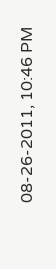08-26-2011, 10:46 PM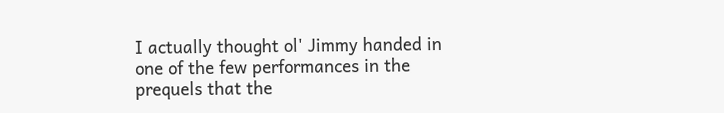I actually thought ol' Jimmy handed in one of the few performances in the prequels that the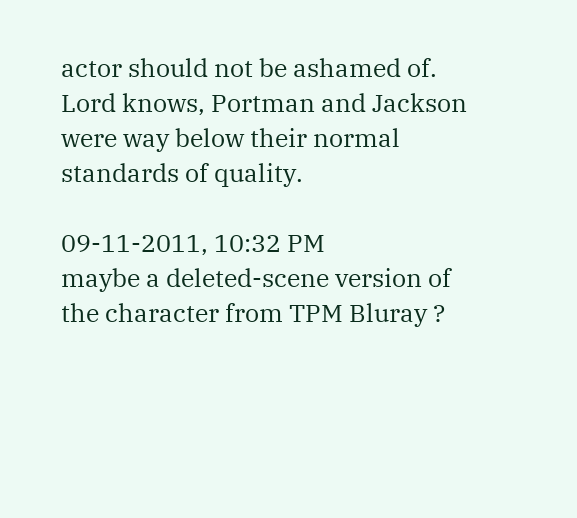actor should not be ashamed of. Lord knows, Portman and Jackson were way below their normal standards of quality.

09-11-2011, 10:32 PM
maybe a deleted-scene version of the character from TPM Bluray ?